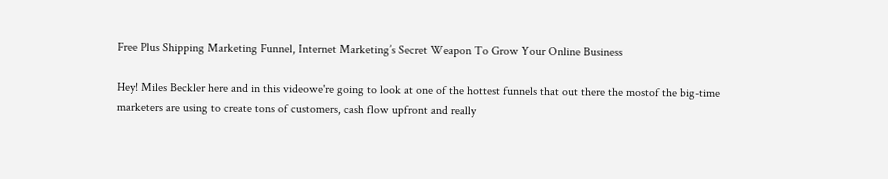Free Plus Shipping Marketing Funnel, Internet Marketing’s Secret Weapon To Grow Your Online Business

Hey! Miles Beckler here and in this videowe're going to look at one of the hottest funnels that out there the mostof the big-time marketers are using to create tons of customers, cash flow upfront and really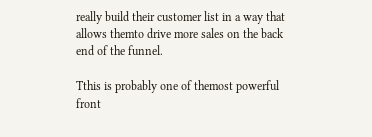really build their customer list in a way that allows themto drive more sales on the back end of the funnel.

Tthis is probably one of themost powerful front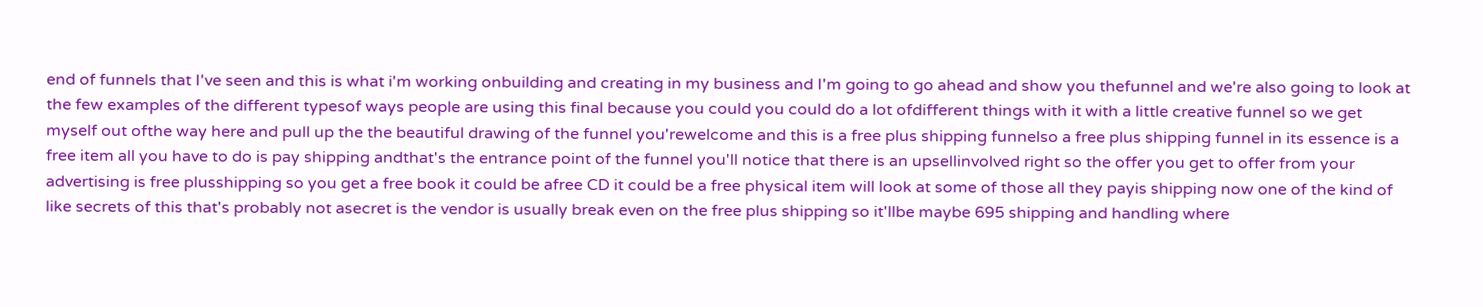end of funnels that I've seen and this is what i'm working onbuilding and creating in my business and I'm going to go ahead and show you thefunnel and we're also going to look at the few examples of the different typesof ways people are using this final because you could you could do a lot ofdifferent things with it with a little creative funnel so we get myself out ofthe way here and pull up the the beautiful drawing of the funnel you'rewelcome and this is a free plus shipping funnelso a free plus shipping funnel in its essence is a free item all you have to do is pay shipping andthat's the entrance point of the funnel you'll notice that there is an upsellinvolved right so the offer you get to offer from your advertising is free plusshipping so you get a free book it could be afree CD it could be a free physical item will look at some of those all they payis shipping now one of the kind of like secrets of this that's probably not asecret is the vendor is usually break even on the free plus shipping so it'llbe maybe 695 shipping and handling where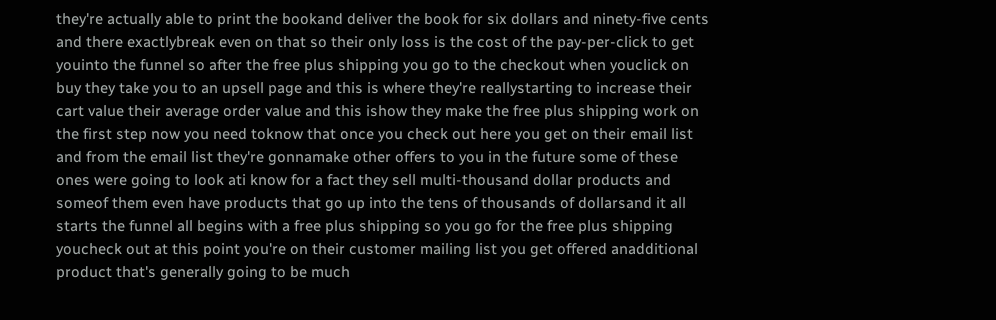they're actually able to print the bookand deliver the book for six dollars and ninety-five cents and there exactlybreak even on that so their only loss is the cost of the pay-per-click to get youinto the funnel so after the free plus shipping you go to the checkout when youclick on buy they take you to an upsell page and this is where they're reallystarting to increase their cart value their average order value and this ishow they make the free plus shipping work on the first step now you need toknow that once you check out here you get on their email list and from the email list they're gonnamake other offers to you in the future some of these ones were going to look ati know for a fact they sell multi-thousand dollar products and someof them even have products that go up into the tens of thousands of dollarsand it all starts the funnel all begins with a free plus shipping so you go for the free plus shipping youcheck out at this point you're on their customer mailing list you get offered anadditional product that's generally going to be much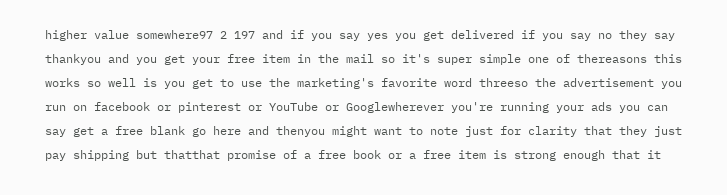higher value somewhere97 2 197 and if you say yes you get delivered if you say no they say thankyou and you get your free item in the mail so it's super simple one of thereasons this works so well is you get to use the marketing's favorite word threeso the advertisement you run on facebook or pinterest or YouTube or Googlewherever you're running your ads you can say get a free blank go here and thenyou might want to note just for clarity that they just pay shipping but thatthat promise of a free book or a free item is strong enough that it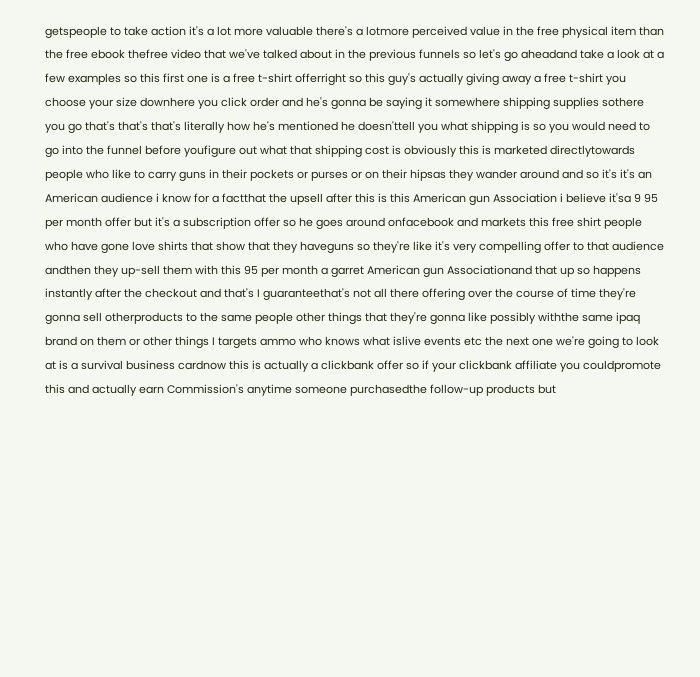getspeople to take action it's a lot more valuable there's a lotmore perceived value in the free physical item than the free ebook thefree video that we've talked about in the previous funnels so let's go aheadand take a look at a few examples so this first one is a free t-shirt offerright so this guy's actually giving away a free t-shirt you choose your size downhere you click order and he's gonna be saying it somewhere shipping supplies sothere you go that's that's that's literally how he's mentioned he doesn'ttell you what shipping is so you would need to go into the funnel before youfigure out what that shipping cost is obviously this is marketed directlytowards people who like to carry guns in their pockets or purses or on their hipsas they wander around and so it's it's an American audience i know for a factthat the upsell after this is this American gun Association i believe it'sa 9 95 per month offer but it's a subscription offer so he goes around onfacebook and markets this free shirt people who have gone love shirts that show that they haveguns so they're like it's very compelling offer to that audience andthen they up-sell them with this 95 per month a garret American gun Associationand that up so happens instantly after the checkout and that's I guaranteethat's not all there offering over the course of time they're gonna sell otherproducts to the same people other things that they're gonna like possibly withthe same ipaq brand on them or other things I targets ammo who knows what islive events etc the next one we're going to look at is a survival business cardnow this is actually a clickbank offer so if your clickbank affiliate you couldpromote this and actually earn Commission's anytime someone purchasedthe follow-up products but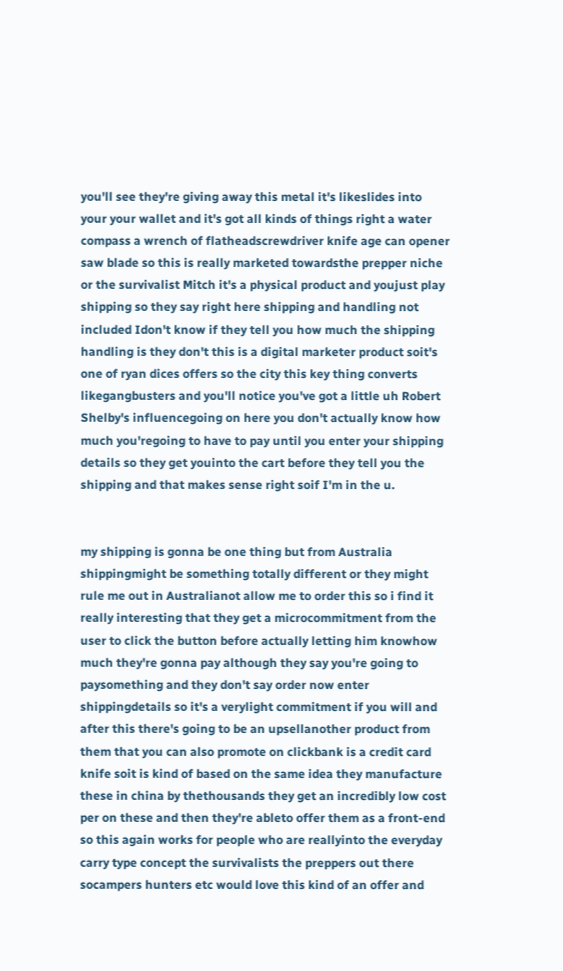you'll see they're giving away this metal it's likeslides into your your wallet and it's got all kinds of things right a water compass a wrench of flatheadscrewdriver knife age can opener saw blade so this is really marketed towardsthe prepper niche or the survivalist Mitch it's a physical product and youjust play shipping so they say right here shipping and handling not included Idon't know if they tell you how much the shipping handling is they don't this is a digital marketer product soit's one of ryan dices offers so the city this key thing converts likegangbusters and you'll notice you've got a little uh Robert Shelby's influencegoing on here you don't actually know how much you'regoing to have to pay until you enter your shipping details so they get youinto the cart before they tell you the shipping and that makes sense right soif I'm in the u.


my shipping is gonna be one thing but from Australia shippingmight be something totally different or they might rule me out in Australianot allow me to order this so i find it really interesting that they get a microcommitment from the user to click the button before actually letting him knowhow much they're gonna pay although they say you're going to paysomething and they don't say order now enter shippingdetails so it's a verylight commitment if you will and after this there's going to be an upsellanother product from them that you can also promote on clickbank is a credit card knife soit is kind of based on the same idea they manufacture these in china by thethousands they get an incredibly low cost per on these and then they're ableto offer them as a front-end so this again works for people who are reallyinto the everyday carry type concept the survivalists the preppers out there socampers hunters etc would love this kind of an offer and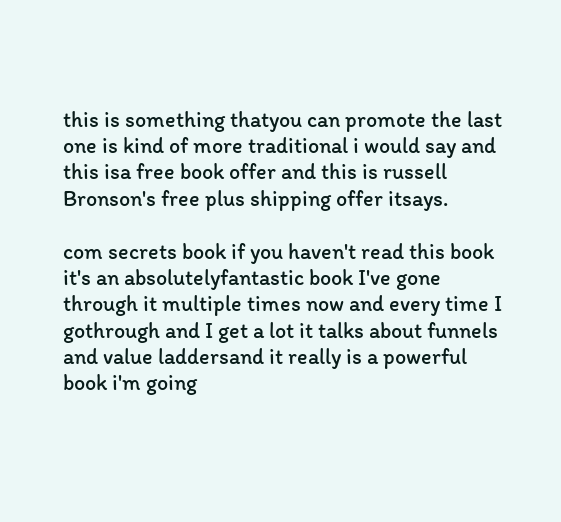this is something thatyou can promote the last one is kind of more traditional i would say and this isa free book offer and this is russell Bronson's free plus shipping offer itsays.

com secrets book if you haven't read this book it's an absolutelyfantastic book I've gone through it multiple times now and every time I gothrough and I get a lot it talks about funnels and value laddersand it really is a powerful book i'm going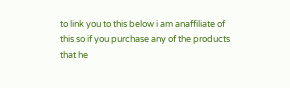to link you to this below i am anaffiliate of this so if you purchase any of the products that he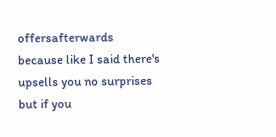offersafterwards because like I said there's upsells you no surprises but if you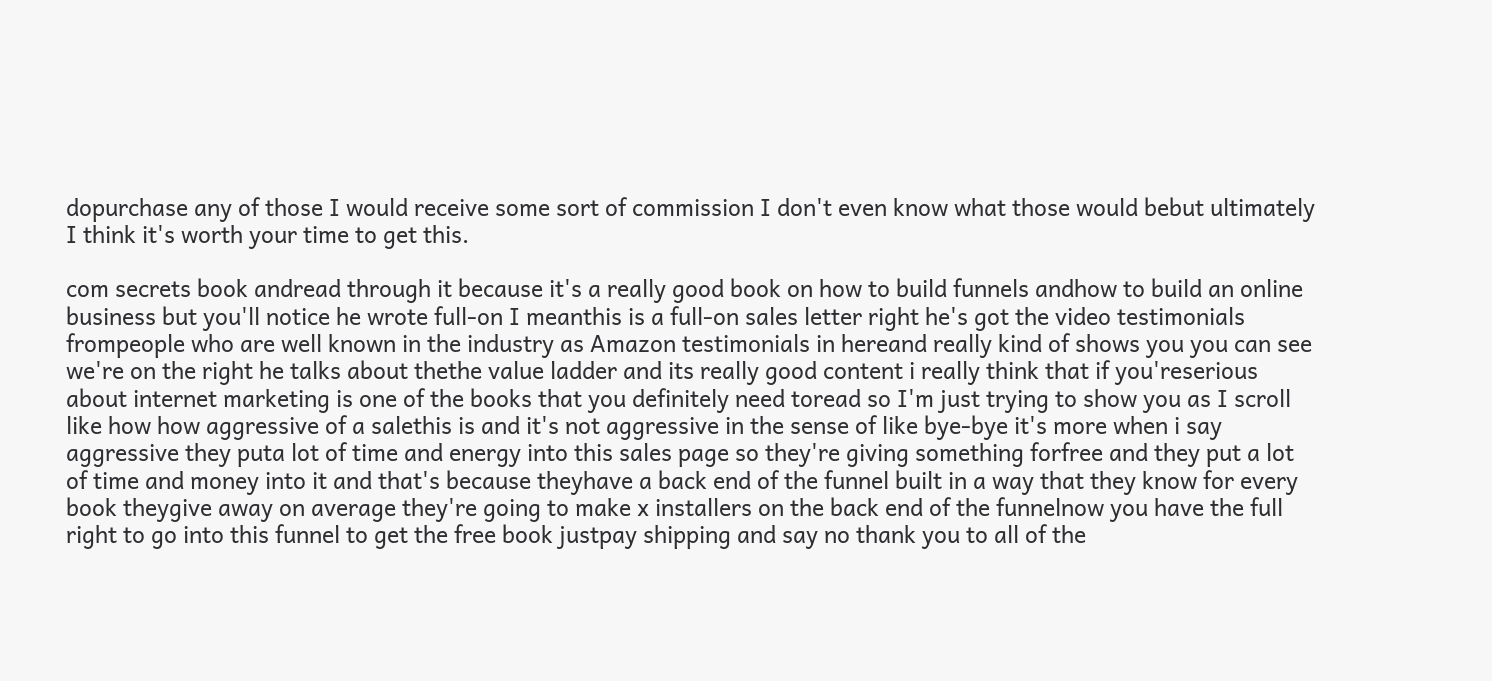dopurchase any of those I would receive some sort of commission I don't even know what those would bebut ultimately I think it's worth your time to get this.

com secrets book andread through it because it's a really good book on how to build funnels andhow to build an online business but you'll notice he wrote full-on I meanthis is a full-on sales letter right he's got the video testimonials frompeople who are well known in the industry as Amazon testimonials in hereand really kind of shows you you can see we're on the right he talks about thethe value ladder and its really good content i really think that if you'reserious about internet marketing is one of the books that you definitely need toread so I'm just trying to show you as I scroll like how how aggressive of a salethis is and it's not aggressive in the sense of like bye-bye it's more when i say aggressive they puta lot of time and energy into this sales page so they're giving something forfree and they put a lot of time and money into it and that's because theyhave a back end of the funnel built in a way that they know for every book theygive away on average they're going to make x installers on the back end of the funnelnow you have the full right to go into this funnel to get the free book justpay shipping and say no thank you to all of the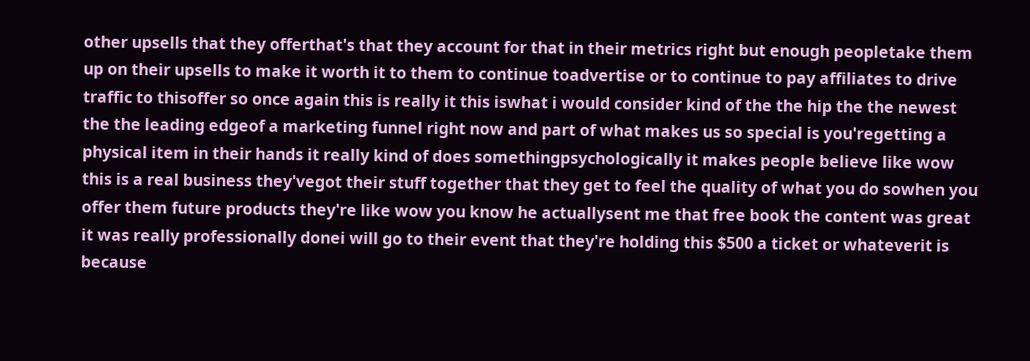other upsells that they offerthat's that they account for that in their metrics right but enough peopletake them up on their upsells to make it worth it to them to continue toadvertise or to continue to pay affiliates to drive traffic to thisoffer so once again this is really it this iswhat i would consider kind of the the hip the the newest the the leading edgeof a marketing funnel right now and part of what makes us so special is you'regetting a physical item in their hands it really kind of does somethingpsychologically it makes people believe like wow this is a real business they'vegot their stuff together that they get to feel the quality of what you do sowhen you offer them future products they're like wow you know he actuallysent me that free book the content was great it was really professionally donei will go to their event that they're holding this $500 a ticket or whateverit is because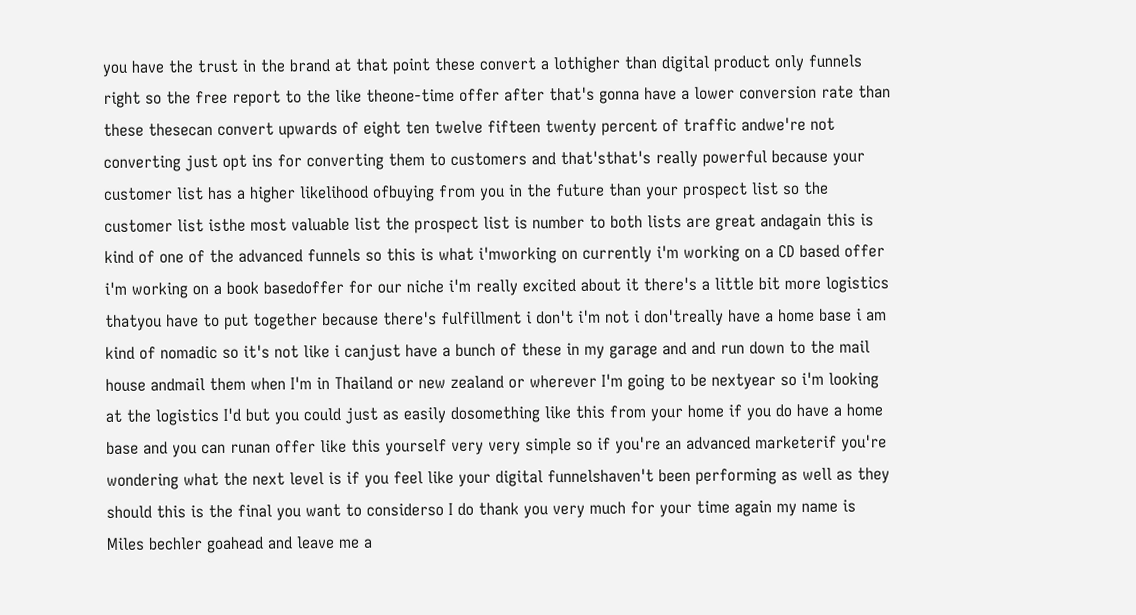you have the trust in the brand at that point these convert a lothigher than digital product only funnels right so the free report to the like theone-time offer after that's gonna have a lower conversion rate than these thesecan convert upwards of eight ten twelve fifteen twenty percent of traffic andwe're not converting just opt ins for converting them to customers and that'sthat's really powerful because your customer list has a higher likelihood ofbuying from you in the future than your prospect list so the customer list isthe most valuable list the prospect list is number to both lists are great andagain this is kind of one of the advanced funnels so this is what i'mworking on currently i'm working on a CD based offer i'm working on a book basedoffer for our niche i'm really excited about it there's a little bit more logistics thatyou have to put together because there's fulfillment i don't i'm not i don'treally have a home base i am kind of nomadic so it's not like i canjust have a bunch of these in my garage and and run down to the mail house andmail them when I'm in Thailand or new zealand or wherever I'm going to be nextyear so i'm looking at the logistics I'd but you could just as easily dosomething like this from your home if you do have a home base and you can runan offer like this yourself very very simple so if you're an advanced marketerif you're wondering what the next level is if you feel like your digital funnelshaven't been performing as well as they should this is the final you want to considerso I do thank you very much for your time again my name is Miles bechler goahead and leave me a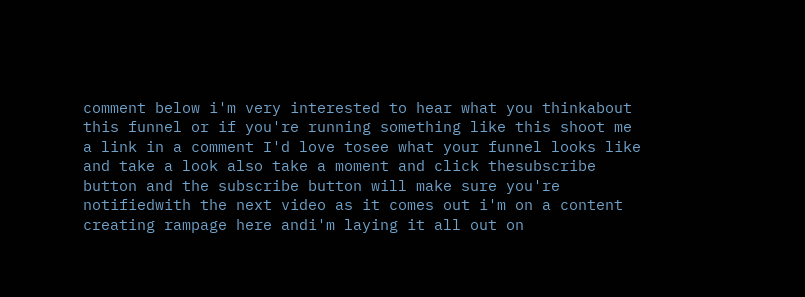comment below i'm very interested to hear what you thinkabout this funnel or if you're running something like this shoot me a link in a comment I'd love tosee what your funnel looks like and take a look also take a moment and click thesubscribe button and the subscribe button will make sure you're notifiedwith the next video as it comes out i'm on a content creating rampage here andi'm laying it all out on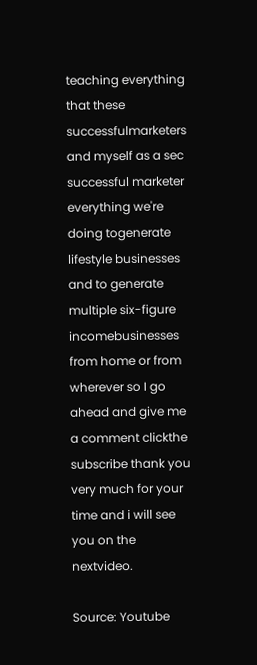teaching everything that these successfulmarketers and myself as a sec successful marketer everything we're doing togenerate lifestyle businesses and to generate multiple six-figure incomebusinesses from home or from wherever so I go ahead and give me a comment clickthe subscribe thank you very much for your time and i will see you on the nextvideo.

Source: Youtube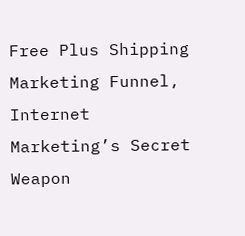Free Plus Shipping Marketing Funnel, Internet Marketing’s Secret Weapon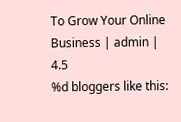To Grow Your Online Business | admin | 4.5
%d bloggers like this: